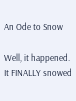An Ode to Snow

Well, it happened. It FINALLY snowed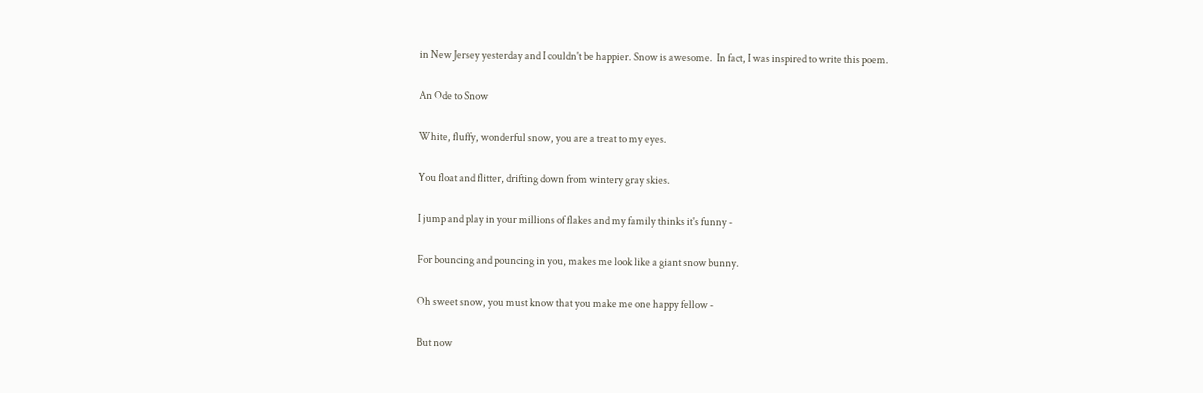in New Jersey yesterday and I couldn't be happier. Snow is awesome.  In fact, I was inspired to write this poem.

An Ode to Snow

White, fluffy, wonderful snow, you are a treat to my eyes.

You float and flitter, drifting down from wintery gray skies.

I jump and play in your millions of flakes and my family thinks it's funny -

For bouncing and pouncing in you, makes me look like a giant snow bunny.

Oh sweet snow, you must know that you make me one happy fellow -

But now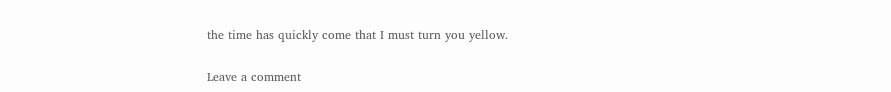the time has quickly come that I must turn you yellow.

Leave a comment